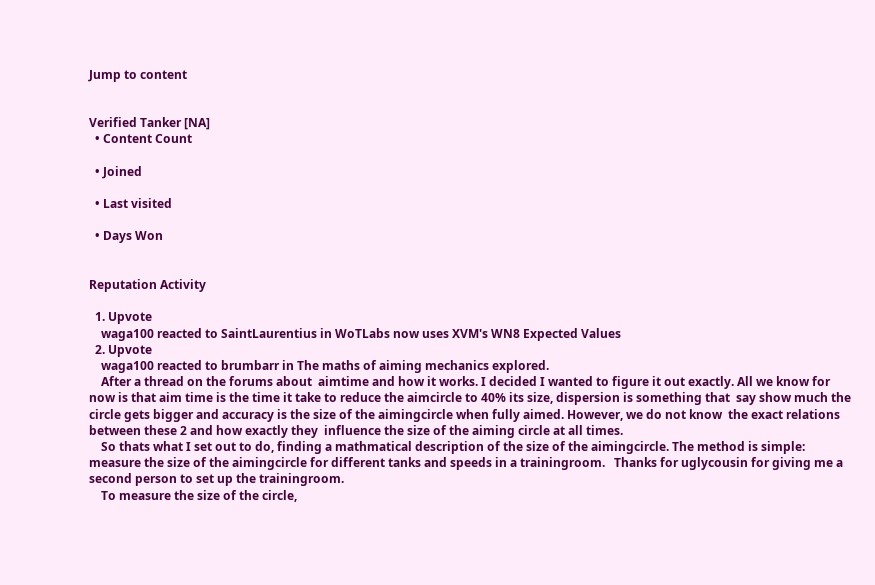Jump to content


Verified Tanker [NA]
  • Content Count

  • Joined

  • Last visited

  • Days Won


Reputation Activity

  1. Upvote
    waga100 reacted to SaintLaurentius in WoTLabs now uses XVM's WN8 Expected Values
  2. Upvote
    waga100 reacted to brumbarr in The maths of aiming mechanics explored.
    After a thread on the forums about  aimtime and how it works. I decided I wanted to figure it out exactly. All we know for now is that aim time is the time it take to reduce the aimcircle to 40% its size, dispersion is something that  say show much the circle gets bigger and accuracy is the size of the aimingcircle when fully aimed. However, we do not know  the exact relations between these 2 and how exactly they  influence the size of the aiming circle at all times.
    So thats what I set out to do, finding a mathmatical description of the size of the aimingcircle. The method is simple: measure the size of the aimingcircle for different tanks and speeds in a trainingroom.   Thanks for uglycousin for giving me a second person to set up the trainingroom.
    To measure the size of the circle,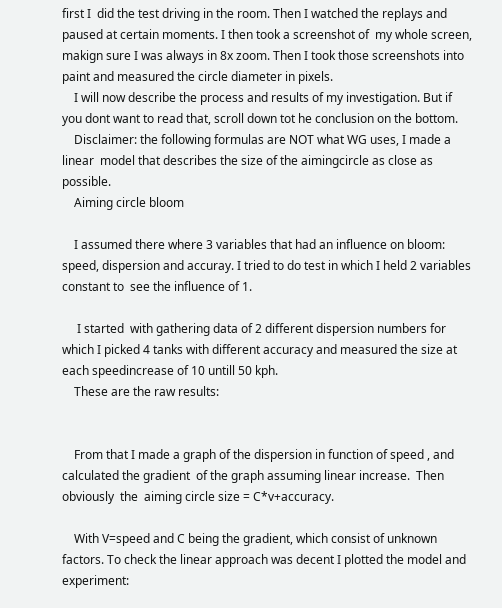first I  did the test driving in the room. Then I watched the replays and paused at certain moments. I then took a screenshot of  my whole screen, makign sure I was always in 8x zoom. Then I took those screenshots into paint and measured the circle diameter in pixels.
    I will now describe the process and results of my investigation. But if you dont want to read that, scroll down tot he conclusion on the bottom.
    Disclaimer: the following formulas are NOT what WG uses, I made a linear  model that describes the size of the aimingcircle as close as possible.
    Aiming circle bloom

    I assumed there where 3 variables that had an influence on bloom: speed, dispersion and accuray. I tried to do test in which I held 2 variables constant to  see the influence of 1.

     I started  with gathering data of 2 different dispersion numbers for which I picked 4 tanks with different accuracy and measured the size at each speedincrease of 10 untill 50 kph.
    These are the raw results:


    From that I made a graph of the dispersion in function of speed , and calculated the gradient  of the graph assuming linear increase.  Then obviously  the  aiming circle size = C*v+accuracy.

    With V=speed and C being the gradient, which consist of unknown  factors. To check the linear approach was decent I plotted the model and experiment: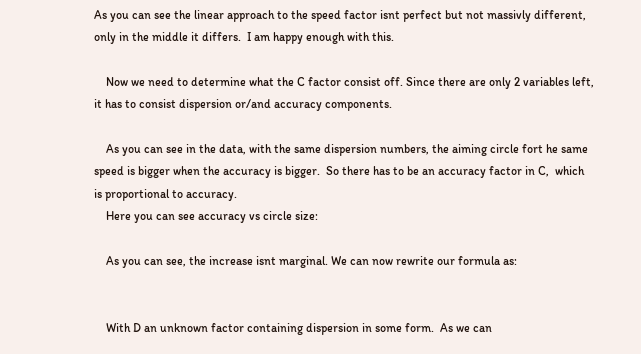As you can see the linear approach to the speed factor isnt perfect but not massivly different, only in the middle it differs.  I am happy enough with this.

    Now we need to determine what the C factor consist off. Since there are only 2 variables left, it has to consist dispersion or/and accuracy components.

    As you can see in the data, with the same dispersion numbers, the aiming circle fort he same speed is bigger when the accuracy is bigger.  So there has to be an accuracy factor in C,  which is proportional to accuracy.
    Here you can see accuracy vs circle size:

    As you can see, the increase isnt marginal. We can now rewrite our formula as:


    With D an unknown factor containing dispersion in some form.  As we can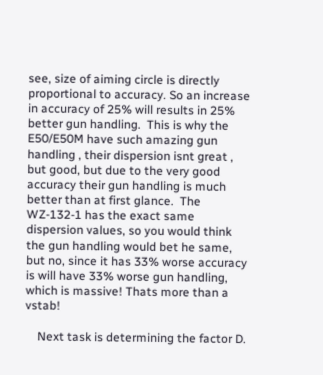see, size of aiming circle is directly proportional to accuracy. So an increase in accuracy of 25% will results in 25% better gun handling.  This is why the E50/E50M have such amazing gun handling , their dispersion isnt great , but good, but due to the very good accuracy their gun handling is much better than at first glance.  The WZ-132-1 has the exact same dispersion values, so you would think the gun handling would bet he same, but no, since it has 33% worse accuracy is will have 33% worse gun handling, which is massive! Thats more than a vstab!

    Next task is determining the factor D.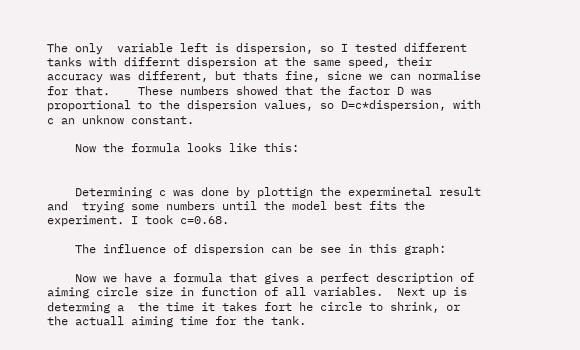The only  variable left is dispersion, so I tested different tanks with differnt dispersion at the same speed, their accuracy was different, but thats fine, sicne we can normalise for that.    These numbers showed that the factor D was proportional to the dispersion values, so D=c*dispersion, with c an unknow constant.

    Now the formula looks like this:


    Determining c was done by plottign the experminetal result and  trying some numbers until the model best fits the experiment. I took c=0.68.

    The influence of dispersion can be see in this graph:

    Now we have a formula that gives a perfect description of aiming circle size in function of all variables.  Next up is determing a  the time it takes fort he circle to shrink, or the actuall aiming time for the tank.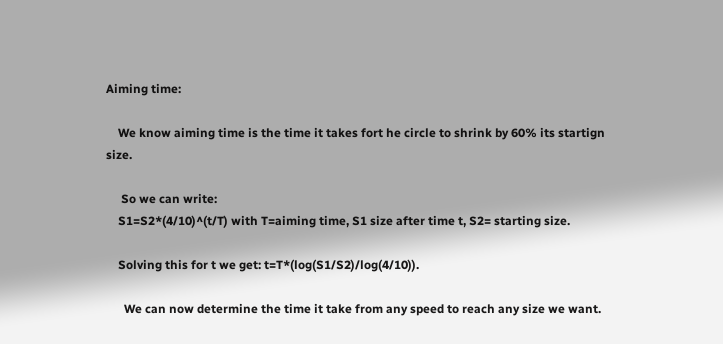Aiming time:

    We know aiming time is the time it takes fort he circle to shrink by 60% its startign size.

     So we can write:
    S1=S2*(4/10)^(t/T) with T=aiming time, S1 size after time t, S2= starting size.

    Solving this for t we get: t=T*(log(S1/S2)/log(4/10)).

      We can now determine the time it take from any speed to reach any size we want.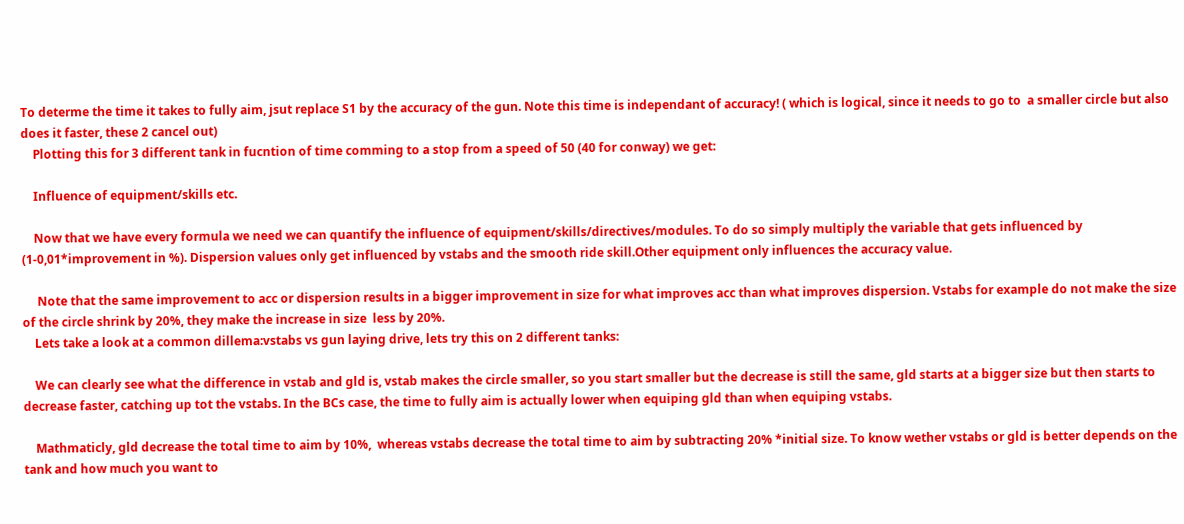To determe the time it takes to fully aim, jsut replace S1 by the accuracy of the gun. Note this time is independant of accuracy! ( which is logical, since it needs to go to  a smaller circle but also does it faster, these 2 cancel out)
    Plotting this for 3 different tank in fucntion of time comming to a stop from a speed of 50 (40 for conway) we get:

    Influence of equipment/skills etc.

    Now that we have every formula we need we can quantify the influence of equipment/skills/directives/modules. To do so simply multiply the variable that gets influenced by (1-0,01*improvement in %). Dispersion values only get influenced by vstabs and the smooth ride skill.Other equipment only influences the accuracy value.

     Note that the same improvement to acc or dispersion results in a bigger improvement in size for what improves acc than what improves dispersion. Vstabs for example do not make the size of the circle shrink by 20%, they make the increase in size  less by 20%.
    Lets take a look at a common dillema:vstabs vs gun laying drive, lets try this on 2 different tanks:

    We can clearly see what the difference in vstab and gld is, vstab makes the circle smaller, so you start smaller but the decrease is still the same, gld starts at a bigger size but then starts to decrease faster, catching up tot the vstabs. In the BCs case, the time to fully aim is actually lower when equiping gld than when equiping vstabs.

    Mathmaticly, gld decrease the total time to aim by 10%,  whereas vstabs decrease the total time to aim by subtracting 20% *initial size. To know wether vstabs or gld is better depends on the tank and how much you want to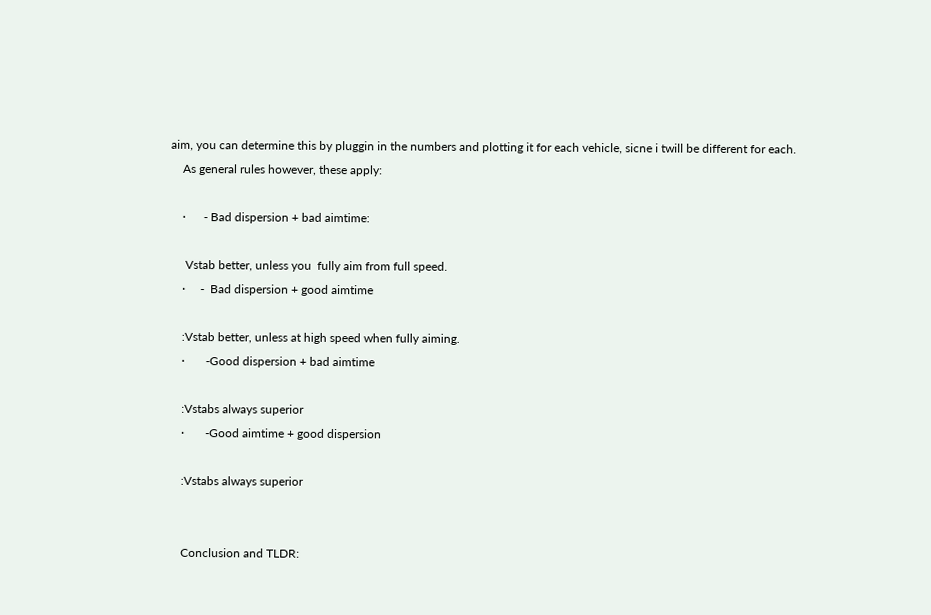aim, you can determine this by pluggin in the numbers and plotting it for each vehicle, sicne i twill be different for each.
    As general rules however, these apply:

    ·      - Bad dispersion + bad aimtime:

     Vstab better, unless you  fully aim from full speed.
    ·     -  Bad dispersion + good aimtime

    :Vstab better, unless at high speed when fully aiming.
    ·       -Good dispersion + bad aimtime

    :Vstabs always superior
    ·       -Good aimtime + good dispersion

    :Vstabs always superior


    Conclusion and TLDR: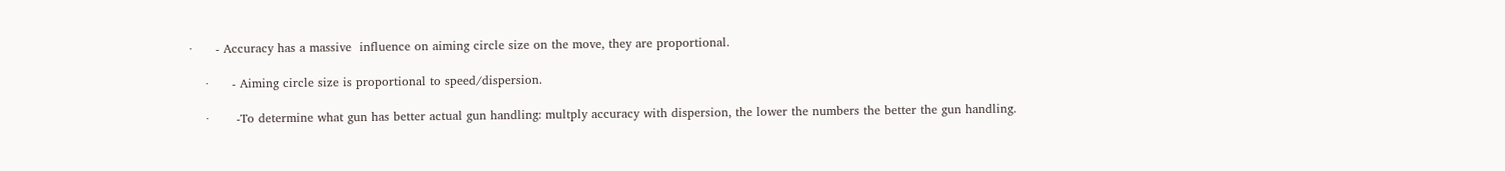·      - Accuracy has a massive  influence on aiming circle size on the move, they are proportional.

    ·      - Aiming circle size is proportional to speed/dispersion.

    ·       -To determine what gun has better actual gun handling: multply accuracy with dispersion, the lower the numbers the better the gun handling.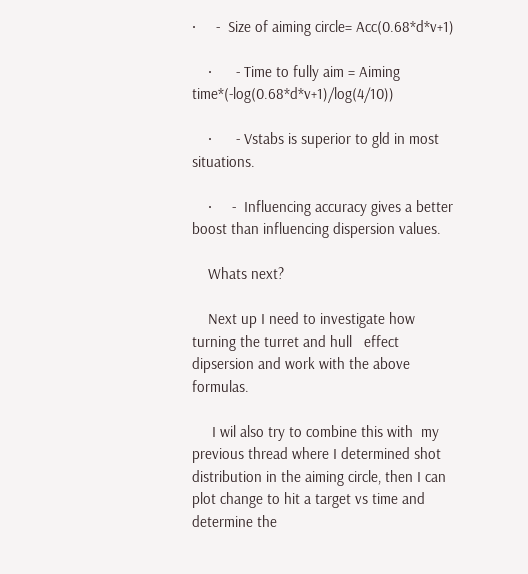·     -  Size of aiming circle= Acc(0.68*d*v+1)

    ·      - Time to fully aim = Aiming time*(-log(0.68*d*v+1)/log(4/10))

    ·      - Vstabs is superior to gld in most situations.

    ·     -  Influencing accuracy gives a better boost than influencing dispersion values.

    Whats next?

    Next up I need to investigate how turning the turret and hull   effect dipsersion and work with the above formulas.

     I wil also try to combine this with  my previous thread where I determined shot distribution in the aiming circle, then I can plot change to hit a target vs time and determine the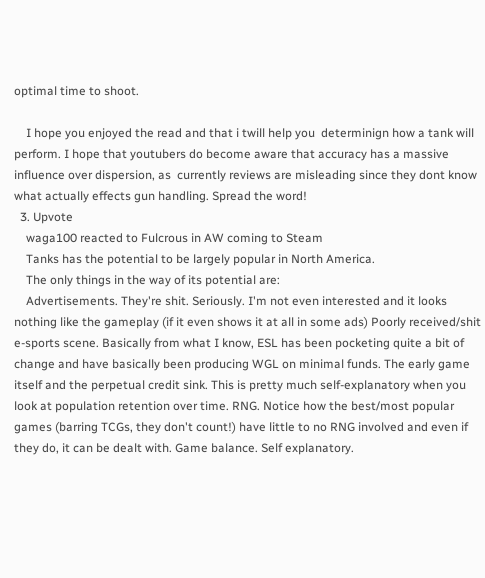optimal time to shoot.

    I hope you enjoyed the read and that i twill help you  determinign how a tank will perform. I hope that youtubers do become aware that accuracy has a massive influence over dispersion, as  currently reviews are misleading since they dont know what actually effects gun handling. Spread the word!
  3. Upvote
    waga100 reacted to Fulcrous in AW coming to Steam
    Tanks has the potential to be largely popular in North America.
    The only things in the way of its potential are:
    Advertisements. They're shit. Seriously. I'm not even interested and it looks nothing like the gameplay (if it even shows it at all in some ads) Poorly received/shit e-sports scene. Basically from what I know, ESL has been pocketing quite a bit of change and have basically been producing WGL on minimal funds. The early game itself and the perpetual credit sink. This is pretty much self-explanatory when you look at population retention over time. RNG. Notice how the best/most popular games (barring TCGs, they don't count!) have little to no RNG involved and even if they do, it can be dealt with. Game balance. Self explanatory.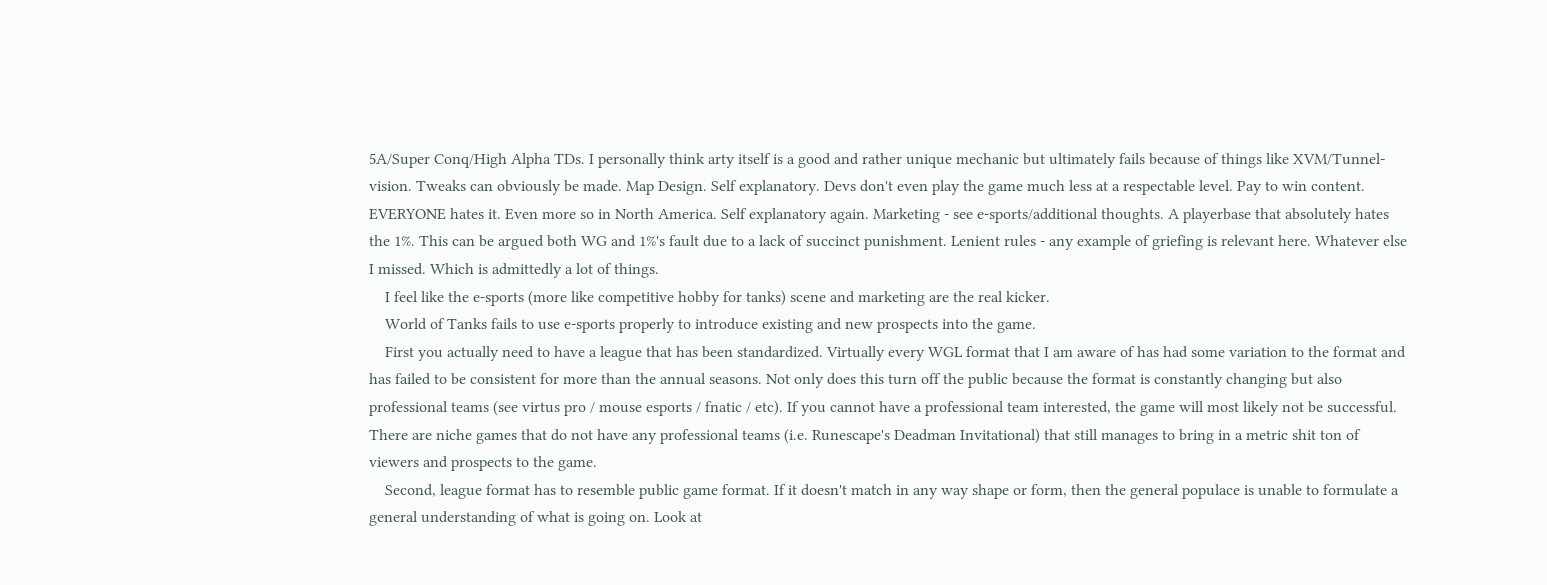5A/Super Conq/High Alpha TDs. I personally think arty itself is a good and rather unique mechanic but ultimately fails because of things like XVM/Tunnel-vision. Tweaks can obviously be made. Map Design. Self explanatory. Devs don't even play the game much less at a respectable level. Pay to win content. EVERYONE hates it. Even more so in North America. Self explanatory again. Marketing - see e-sports/additional thoughts. A playerbase that absolutely hates the 1%. This can be argued both WG and 1%'s fault due to a lack of succinct punishment. Lenient rules - any example of griefing is relevant here. Whatever else I missed. Which is admittedly a lot of things.
    I feel like the e-sports (more like competitive hobby for tanks) scene and marketing are the real kicker.
    World of Tanks fails to use e-sports properly to introduce existing and new prospects into the game.
    First you actually need to have a league that has been standardized. Virtually every WGL format that I am aware of has had some variation to the format and has failed to be consistent for more than the annual seasons. Not only does this turn off the public because the format is constantly changing but also professional teams (see virtus pro / mouse esports / fnatic / etc). If you cannot have a professional team interested, the game will most likely not be successful. There are niche games that do not have any professional teams (i.e. Runescape's Deadman Invitational) that still manages to bring in a metric shit ton of viewers and prospects to the game.
    Second, league format has to resemble public game format. If it doesn't match in any way shape or form, then the general populace is unable to formulate a general understanding of what is going on. Look at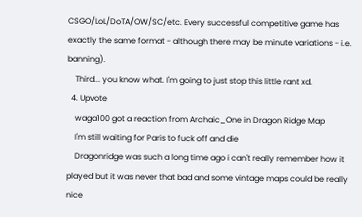CSGO/LoL/DoTA/OW/SC/etc. Every successful competitive game has exactly the same format - although there may be minute variations - i.e. banning).
    Third... you know what. I'm going to just stop this little rant xd.
  4. Upvote
    waga100 got a reaction from Archaic_One in Dragon Ridge Map
    I'm still waiting for Paris to fuck off and die
    Dragonridge was such a long time ago i can't really remember how it played but it was never that bad and some vintage maps could be really nice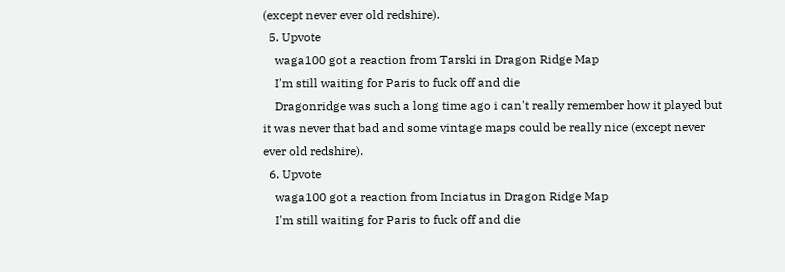(except never ever old redshire).
  5. Upvote
    waga100 got a reaction from Tarski in Dragon Ridge Map
    I'm still waiting for Paris to fuck off and die
    Dragonridge was such a long time ago i can't really remember how it played but it was never that bad and some vintage maps could be really nice (except never ever old redshire).
  6. Upvote
    waga100 got a reaction from Inciatus in Dragon Ridge Map
    I'm still waiting for Paris to fuck off and die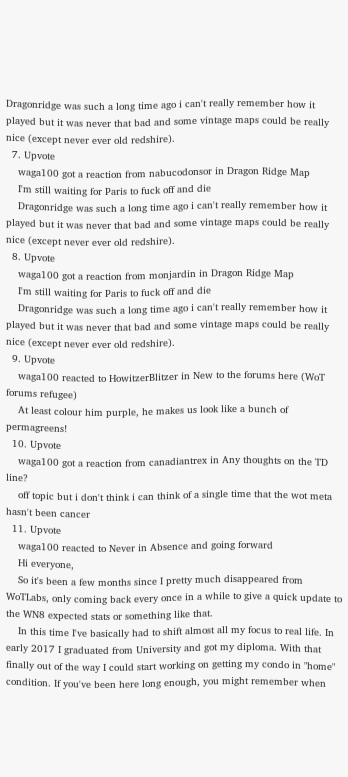Dragonridge was such a long time ago i can't really remember how it played but it was never that bad and some vintage maps could be really nice (except never ever old redshire).
  7. Upvote
    waga100 got a reaction from nabucodonsor in Dragon Ridge Map
    I'm still waiting for Paris to fuck off and die
    Dragonridge was such a long time ago i can't really remember how it played but it was never that bad and some vintage maps could be really nice (except never ever old redshire).
  8. Upvote
    waga100 got a reaction from monjardin in Dragon Ridge Map
    I'm still waiting for Paris to fuck off and die
    Dragonridge was such a long time ago i can't really remember how it played but it was never that bad and some vintage maps could be really nice (except never ever old redshire).
  9. Upvote
    waga100 reacted to HowitzerBlitzer in New to the forums here (WoT forums refugee)
    At least colour him purple, he makes us look like a bunch of permagreens!
  10. Upvote
    waga100 got a reaction from canadiantrex in Any thoughts on the TD line?
    off topic but i don't think i can think of a single time that the wot meta hasn't been cancer
  11. Upvote
    waga100 reacted to Never in Absence and going forward
    Hi everyone,
    So it's been a few months since I pretty much disappeared from WoTLabs, only coming back every once in a while to give a quick update to the WN8 expected stats or something like that.
    In this time I've basically had to shift almost all my focus to real life. In early 2017 I graduated from University and got my diploma. With that finally out of the way I could start working on getting my condo in "home" condition. If you've been here long enough, you might remember when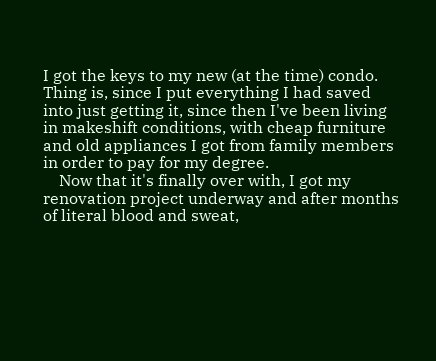I got the keys to my new (at the time) condo. Thing is, since I put everything I had saved into just getting it, since then I've been living in makeshift conditions, with cheap furniture and old appliances I got from family members in order to pay for my degree.
    Now that it's finally over with, I got my renovation project underway and after months of literal blood and sweat,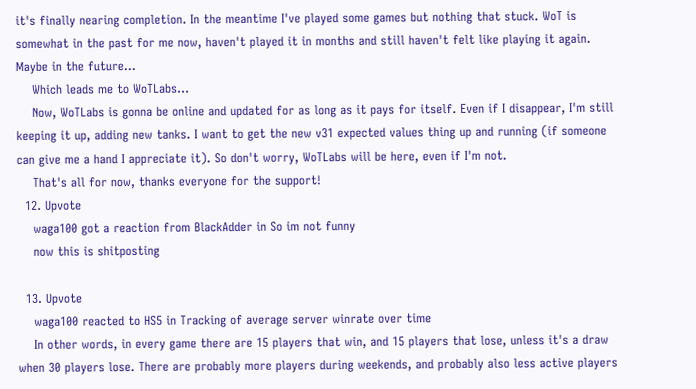it's finally nearing completion. In the meantime I've played some games but nothing that stuck. WoT is somewhat in the past for me now, haven't played it in months and still haven't felt like playing it again. Maybe in the future...
    Which leads me to WoTLabs...
    Now, WoTLabs is gonna be online and updated for as long as it pays for itself. Even if I disappear, I'm still keeping it up, adding new tanks. I want to get the new v31 expected values thing up and running (if someone can give me a hand I appreciate it). So don't worry, WoTLabs will be here, even if I'm not.
    That's all for now, thanks everyone for the support!
  12. Upvote
    waga100 got a reaction from BlackAdder in So im not funny
    now this is shitposting

  13. Upvote
    waga100 reacted to HS5 in Tracking of average server winrate over time
    In other words, in every game there are 15 players that win, and 15 players that lose, unless it's a draw when 30 players lose. There are probably more players during weekends, and probably also less active players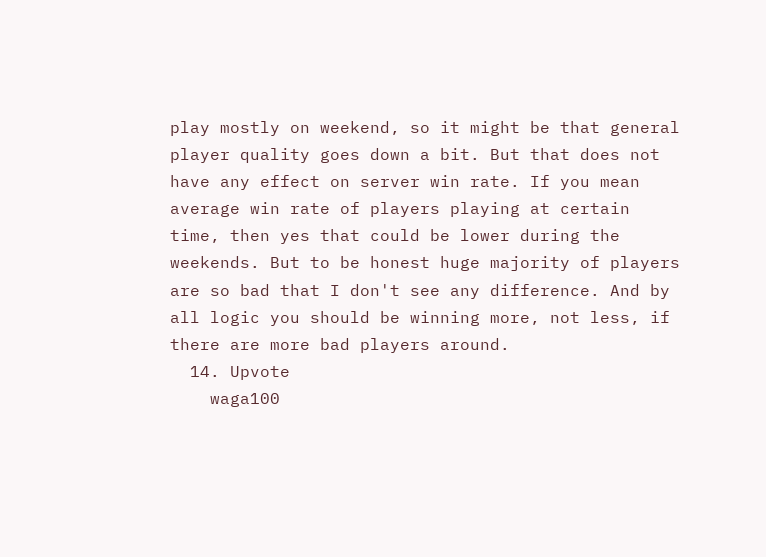play mostly on weekend, so it might be that general player quality goes down a bit. But that does not have any effect on server win rate. If you mean average win rate of players playing at certain time, then yes that could be lower during the weekends. But to be honest huge majority of players are so bad that I don't see any difference. And by all logic you should be winning more, not less, if there are more bad players around.
  14. Upvote
    waga100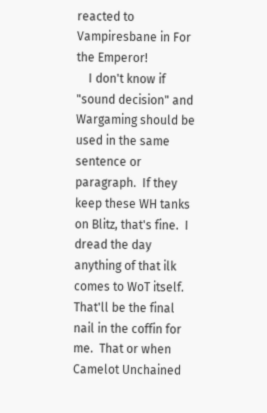reacted to Vampiresbane in For the Emperor!
    I don't know if "sound decision" and Wargaming should be used in the same sentence or paragraph.  If they keep these WH tanks on Blitz, that's fine.  I dread the day anything of that ilk comes to WoT itself.  That'll be the final nail in the coffin for me.  That or when Camelot Unchained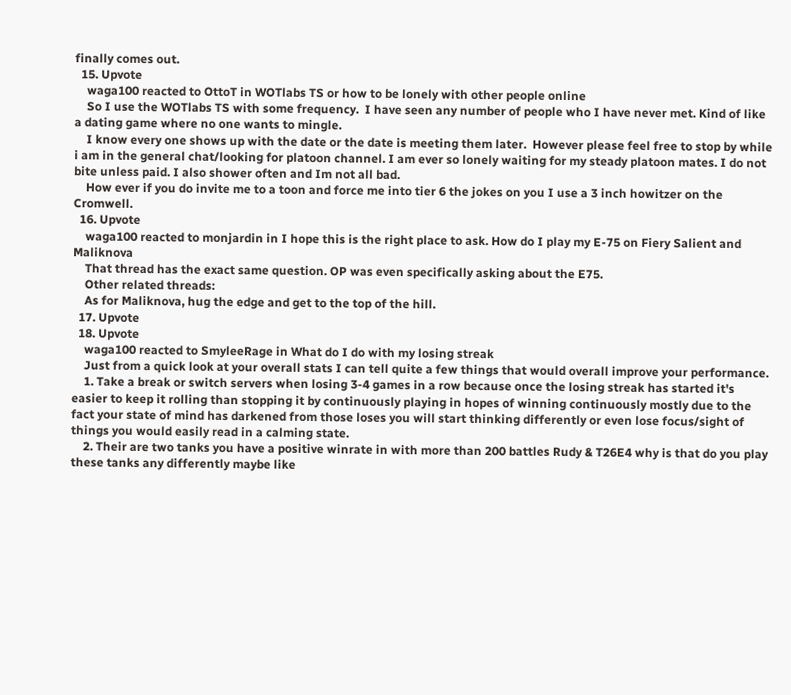finally comes out.
  15. Upvote
    waga100 reacted to OttoT in WOTlabs TS or how to be lonely with other people online
    So I use the WOTlabs TS with some frequency.  I have seen any number of people who I have never met. Kind of like a dating game where no one wants to mingle.
    I know every one shows up with the date or the date is meeting them later.  However please feel free to stop by while i am in the general chat/looking for platoon channel. I am ever so lonely waiting for my steady platoon mates. I do not bite unless paid. I also shower often and Im not all bad.
    How ever if you do invite me to a toon and force me into tier 6 the jokes on you I use a 3 inch howitzer on the Cromwell.
  16. Upvote
    waga100 reacted to monjardin in I hope this is the right place to ask. How do I play my E-75 on Fiery Salient and Maliknova
    That thread has the exact same question. OP was even specifically asking about the E75.
    Other related threads:
    As for Maliknova, hug the edge and get to the top of the hill.
  17. Upvote
  18. Upvote
    waga100 reacted to SmyleeRage in What do I do with my losing streak
    Just from a quick look at your overall stats I can tell quite a few things that would overall improve your performance.
    1. Take a break or switch servers when losing 3-4 games in a row because once the losing streak has started it's easier to keep it rolling than stopping it by continuously playing in hopes of winning continuously mostly due to the fact your state of mind has darkened from those loses you will start thinking differently or even lose focus/sight of things you would easily read in a calming state.
    2. Their are two tanks you have a positive winrate in with more than 200 battles Rudy & T26E4 why is that do you play these tanks any differently maybe like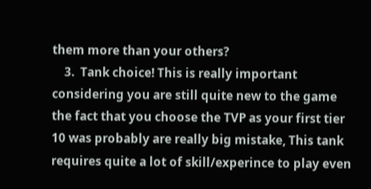them more than your others?
    3.  Tank choice! This is really important considering you are still quite new to the game the fact that you choose the TVP as your first tier 10 was probably are really big mistake, This tank requires quite a lot of skill/experince to play even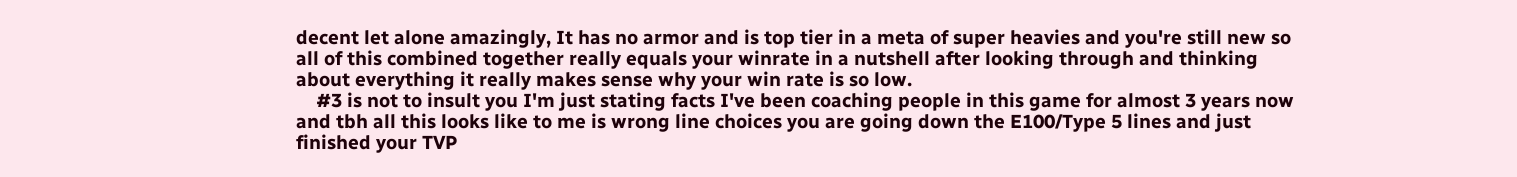decent let alone amazingly, It has no armor and is top tier in a meta of super heavies and you're still new so all of this combined together really equals your winrate in a nutshell after looking through and thinking about everything it really makes sense why your win rate is so low.
    #3 is not to insult you I'm just stating facts I've been coaching people in this game for almost 3 years now and tbh all this looks like to me is wrong line choices you are going down the E100/Type 5 lines and just finished your TVP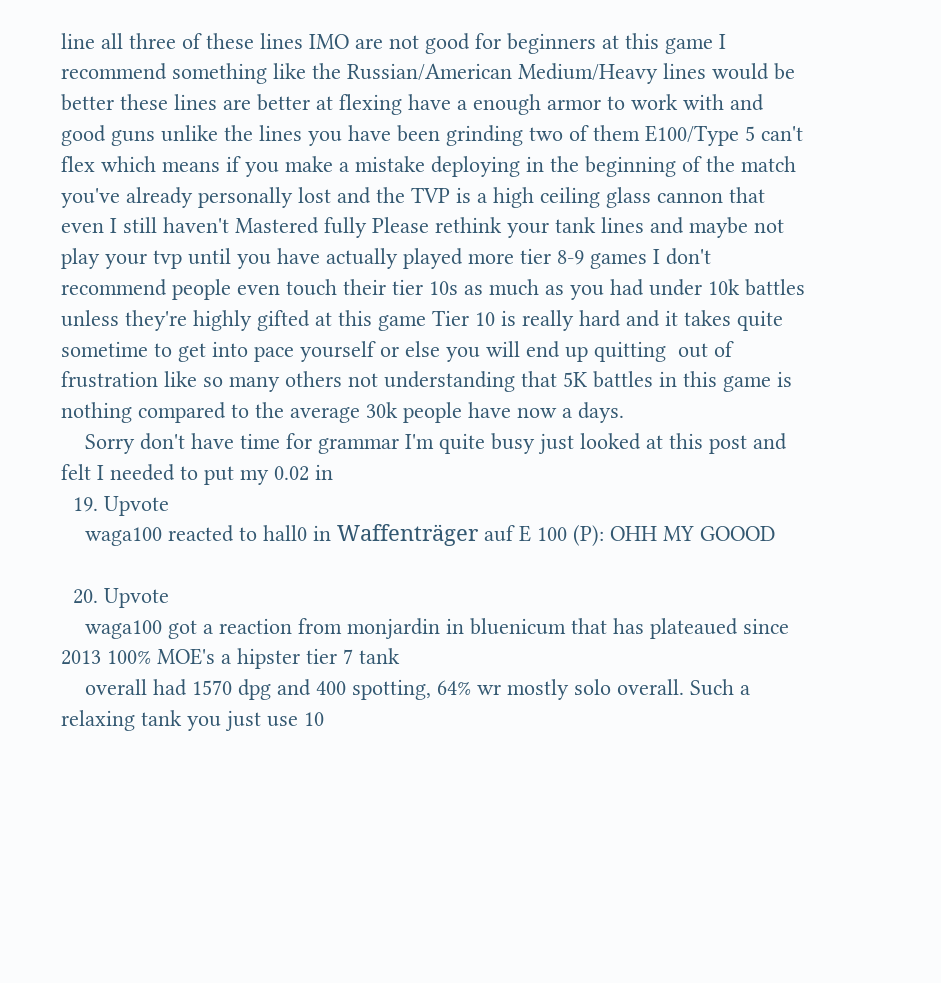line all three of these lines IMO are not good for beginners at this game I recommend something like the Russian/American Medium/Heavy lines would be better these lines are better at flexing have a enough armor to work with and good guns unlike the lines you have been grinding two of them E100/Type 5 can't flex which means if you make a mistake deploying in the beginning of the match you've already personally lost and the TVP is a high ceiling glass cannon that even I still haven't Mastered fully Please rethink your tank lines and maybe not play your tvp until you have actually played more tier 8-9 games I don't recommend people even touch their tier 10s as much as you had under 10k battles unless they're highly gifted at this game Tier 10 is really hard and it takes quite sometime to get into pace yourself or else you will end up quitting  out of frustration like so many others not understanding that 5K battles in this game is nothing compared to the average 30k people have now a days.
    Sorry don't have time for grammar I'm quite busy just looked at this post and felt I needed to put my 0.02 in
  19. Upvote
    waga100 reacted to hall0 in Waffenträger auf E 100 (P): OHH MY GOOOD

  20. Upvote
    waga100 got a reaction from monjardin in bluenicum that has plateaued since 2013 100% MOE's a hipster tier 7 tank
    overall had 1570 dpg and 400 spotting, 64% wr mostly solo overall. Such a relaxing tank you just use 10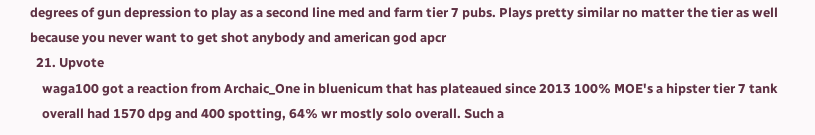degrees of gun depression to play as a second line med and farm tier 7 pubs. Plays pretty similar no matter the tier as well because you never want to get shot anybody and american god apcr
  21. Upvote
    waga100 got a reaction from Archaic_One in bluenicum that has plateaued since 2013 100% MOE's a hipster tier 7 tank
    overall had 1570 dpg and 400 spotting, 64% wr mostly solo overall. Such a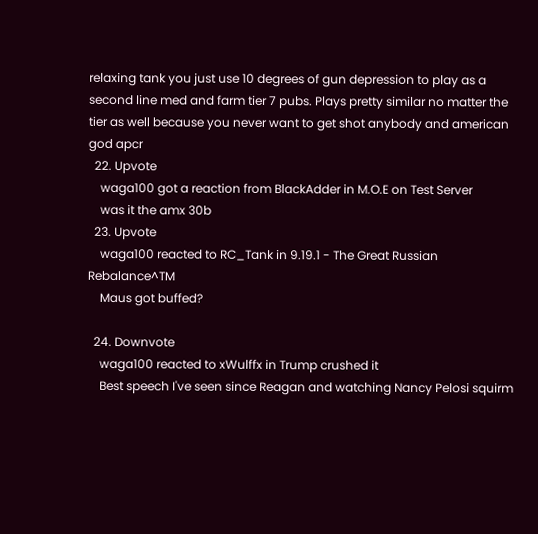relaxing tank you just use 10 degrees of gun depression to play as a second line med and farm tier 7 pubs. Plays pretty similar no matter the tier as well because you never want to get shot anybody and american god apcr
  22. Upvote
    waga100 got a reaction from BlackAdder in M.O.E on Test Server
    was it the amx 30b
  23. Upvote
    waga100 reacted to RC_Tank in 9.19.1 - The Great Russian Rebalance^TM
    Maus got buffed?

  24. Downvote
    waga100 reacted to xWulffx in Trump crushed it
    Best speech I've seen since Reagan and watching Nancy Pelosi squirm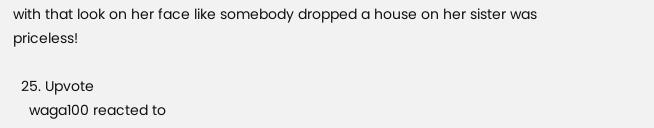with that look on her face like somebody dropped a house on her sister was priceless!

  25. Upvote
    waga100 reacted to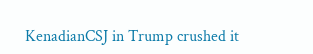KenadianCSJ in Trump crushed it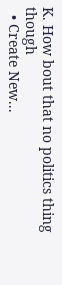K. How bout that no politics thing though
  • Create New...